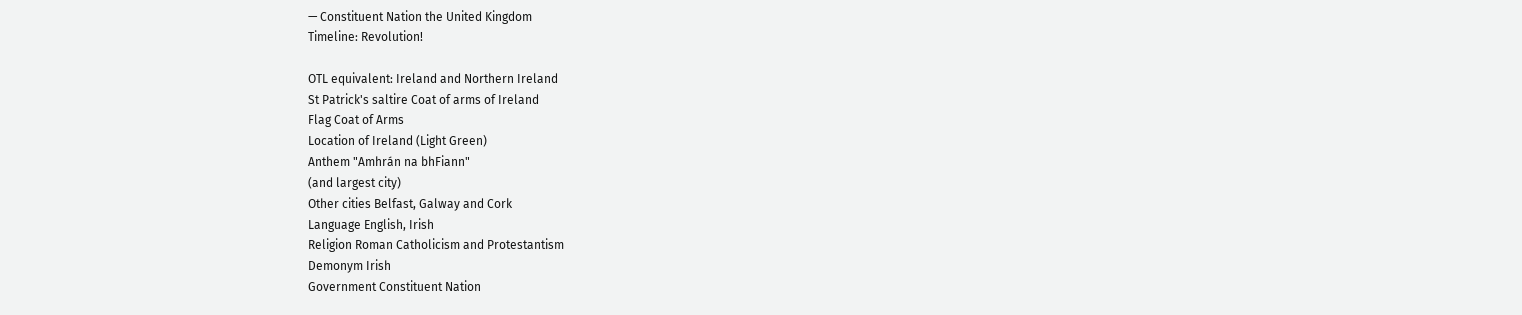— Constituent Nation the United Kingdom
Timeline: Revolution!

OTL equivalent: Ireland and Northern Ireland
St Patrick's saltire Coat of arms of Ireland
Flag Coat of Arms
Location of Ireland (Light Green)
Anthem "Amhrán na bhFiann"
(and largest city)
Other cities Belfast, Galway and Cork
Language English, Irish
Religion Roman Catholicism and Protestantism
Demonym Irish
Government Constituent Nation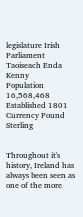legislature Irish Parliament
Taoiseach Enda Kenny
Population 16,568,468
Established 1801
Currency Pound Sterling


Throughout it's history, Ireland has always been seen as one of the more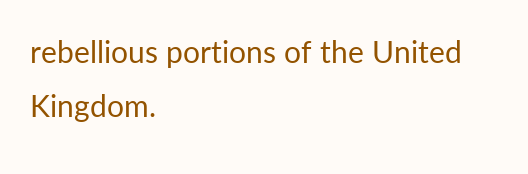rebellious portions of the United Kingdom.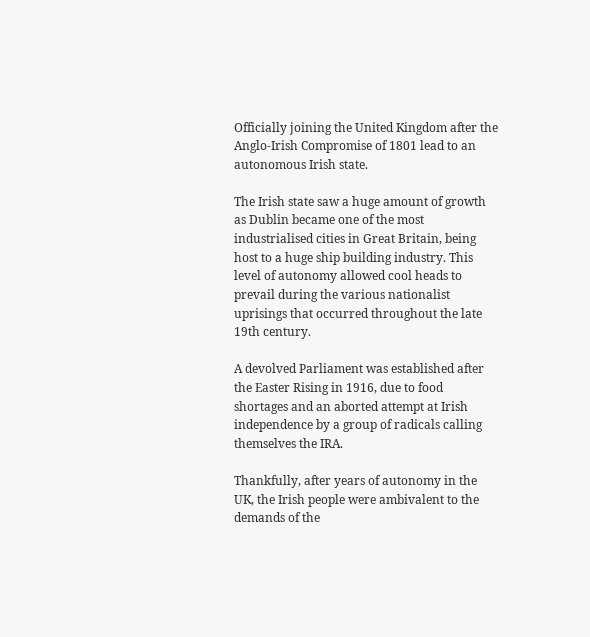Officially joining the United Kingdom after the Anglo-Irish Compromise of 1801 lead to an autonomous Irish state.

The Irish state saw a huge amount of growth as Dublin became one of the most industrialised cities in Great Britain, being host to a huge ship building industry. This level of autonomy allowed cool heads to prevail during the various nationalist uprisings that occurred throughout the late 19th century.

A devolved Parliament was established after the Easter Rising in 1916, due to food shortages and an aborted attempt at Irish independence by a group of radicals calling themselves the IRA.

Thankfully, after years of autonomy in the UK, the Irish people were ambivalent to the demands of the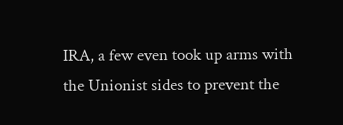IRA, a few even took up arms with the Unionist sides to prevent the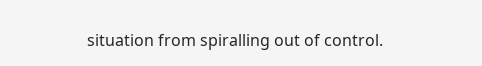situation from spiralling out of control.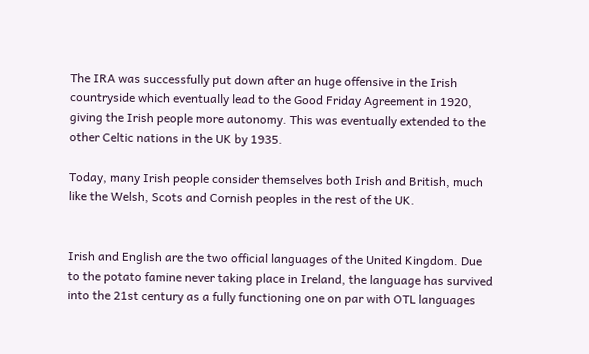The IRA was successfully put down after an huge offensive in the Irish countryside which eventually lead to the Good Friday Agreement in 1920, giving the Irish people more autonomy. This was eventually extended to the other Celtic nations in the UK by 1935.

Today, many Irish people consider themselves both Irish and British, much like the Welsh, Scots and Cornish peoples in the rest of the UK.


Irish and English are the two official languages of the United Kingdom. Due to the potato famine never taking place in Ireland, the language has survived into the 21st century as a fully functioning one on par with OTL languages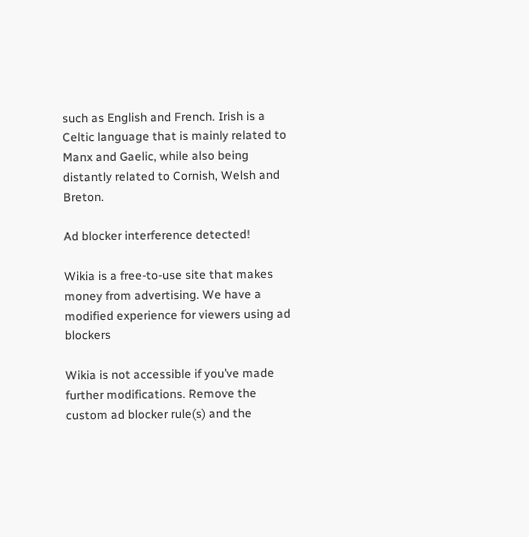such as English and French. Irish is a Celtic language that is mainly related to Manx and Gaelic, while also being distantly related to Cornish, Welsh and Breton.

Ad blocker interference detected!

Wikia is a free-to-use site that makes money from advertising. We have a modified experience for viewers using ad blockers

Wikia is not accessible if you’ve made further modifications. Remove the custom ad blocker rule(s) and the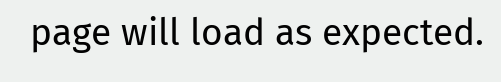page will load as expected.